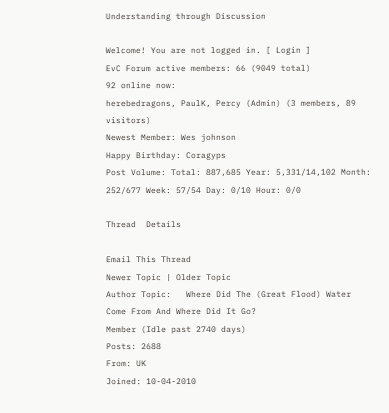Understanding through Discussion

Welcome! You are not logged in. [ Login ]
EvC Forum active members: 66 (9049 total)
92 online now:
herebedragons, PaulK, Percy (Admin) (3 members, 89 visitors)
Newest Member: Wes johnson
Happy Birthday: Coragyps
Post Volume: Total: 887,685 Year: 5,331/14,102 Month: 252/677 Week: 57/54 Day: 0/10 Hour: 0/0

Thread  Details

Email This Thread
Newer Topic | Older Topic
Author Topic:   Where Did The (Great Flood) Water Come From And Where Did It Go?
Member (Idle past 2740 days)
Posts: 2688
From: UK
Joined: 10-04-2010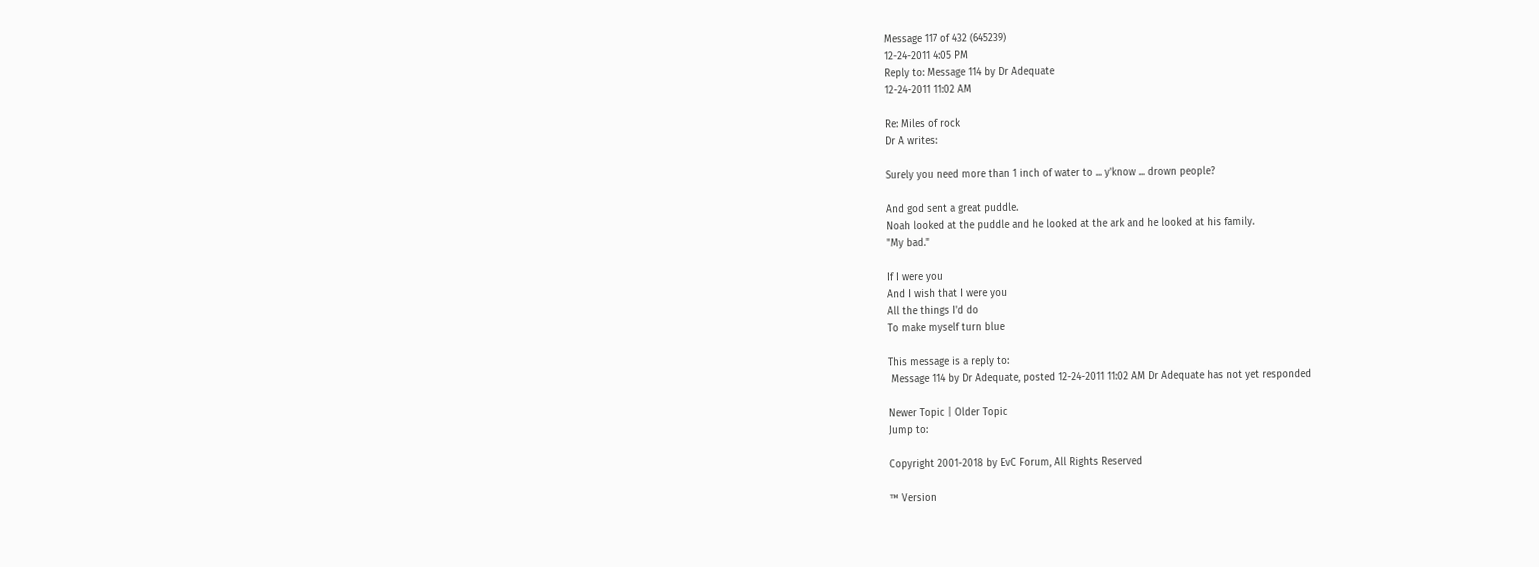Message 117 of 432 (645239)
12-24-2011 4:05 PM
Reply to: Message 114 by Dr Adequate
12-24-2011 11:02 AM

Re: Miles of rock
Dr A writes:

Surely you need more than 1 inch of water to ... y'know ... drown people?

And god sent a great puddle.
Noah looked at the puddle and he looked at the ark and he looked at his family.
"My bad."

If I were you
And I wish that I were you
All the things I'd do
To make myself turn blue

This message is a reply to:
 Message 114 by Dr Adequate, posted 12-24-2011 11:02 AM Dr Adequate has not yet responded

Newer Topic | Older Topic
Jump to:

Copyright 2001-2018 by EvC Forum, All Rights Reserved

™ Version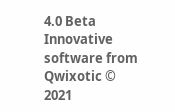4.0 Beta
Innovative software from Qwixotic © 2021